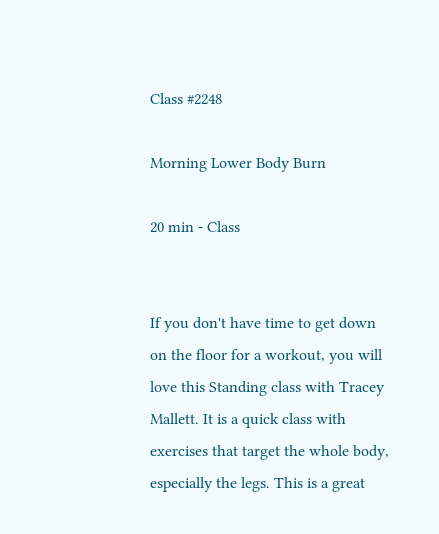Class #2248

Morning Lower Body Burn

20 min - Class


If you don't have time to get down on the floor for a workout, you will love this Standing class with Tracey Mallett. It is a quick class with exercises that target the whole body, especially the legs. This is a great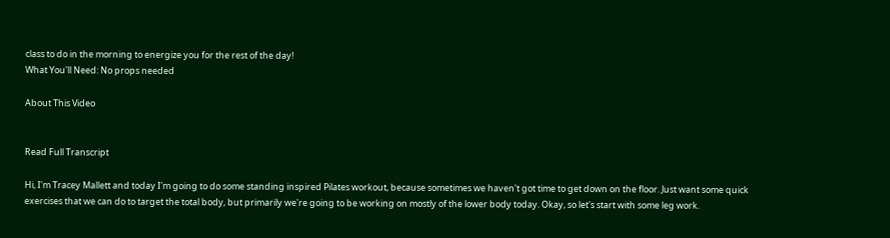class to do in the morning to energize you for the rest of the day!
What You'll Need: No props needed

About This Video


Read Full Transcript

Hi, I'm Tracey Mallett and today I'm going to do some standing inspired Pilates workout, because sometimes we haven't got time to get down on the floor. Just want some quick exercises that we can do to target the total body, but primarily we're going to be working on mostly of the lower body today. Okay, so let's start with some leg work.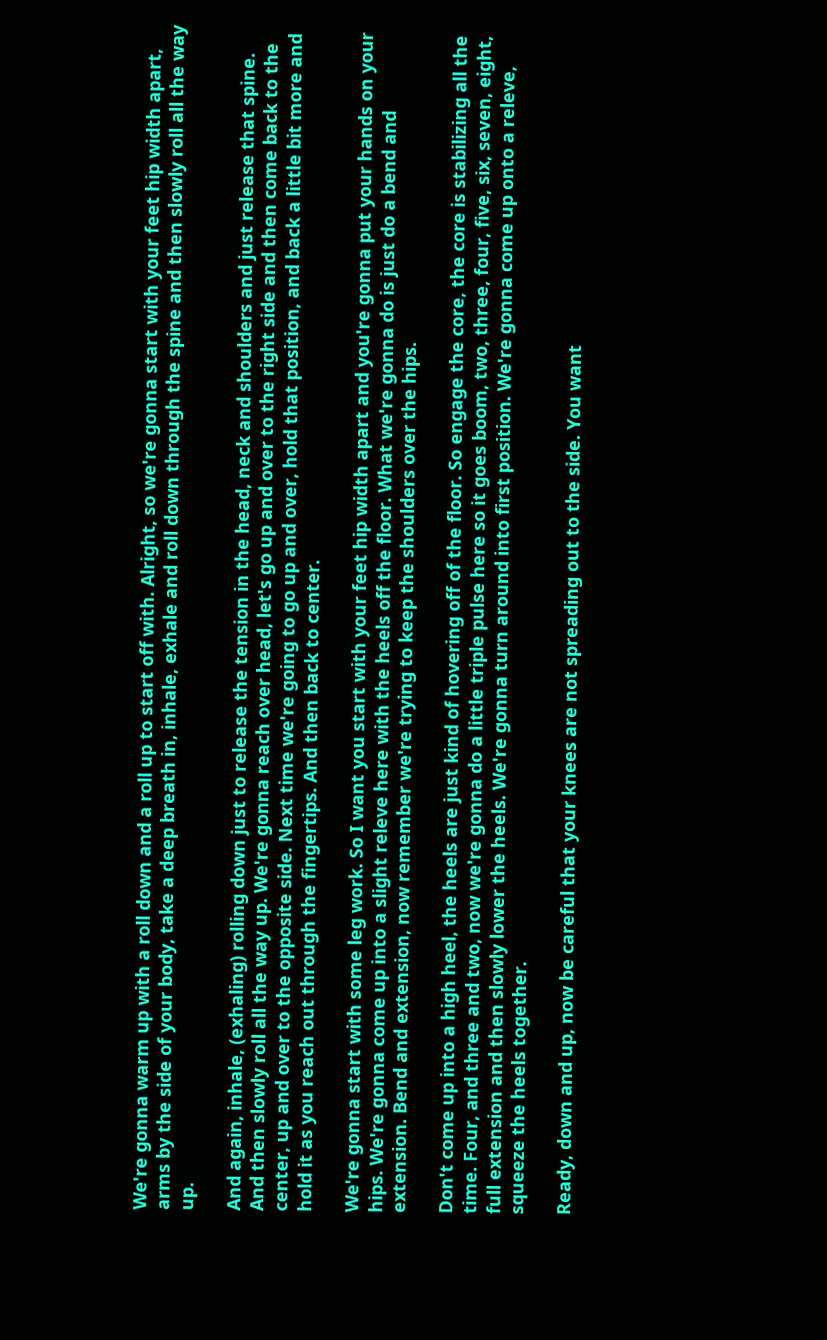We're gonna warm up with a roll down and a roll up to start off with. Alright, so we're gonna start with your feet hip width apart, arms by the side of your body, take a deep breath in, inhale, exhale and roll down through the spine and then slowly roll all the way up.

And again, inhale, (exhaling) rolling down just to release the tension in the head, neck and shoulders and just release that spine. And then slowly roll all the way up. We're gonna reach over head, let's go up and over to the right side and then come back to the center, up and over to the opposite side. Next time we're going to go up and over, hold that position, and back a little bit more and hold it as you reach out through the fingertips. And then back to center.

We're gonna start with some leg work. So I want you start with your feet hip width apart and you're gonna put your hands on your hips. We're gonna come up into a slight releve here with the heels off the floor. What we're gonna do is just do a bend and extension. Bend and extension, now remember we're trying to keep the shoulders over the hips.

Don't come up into a high heel, the heels are just kind of hovering off of the floor. So engage the core, the core is stabilizing all the time. Four, and three and two, now we're gonna do a little triple pulse here so it goes boom, two, three, four, five, six, seven, eight, full extension and then slowly lower the heels. We're gonna turn around into first position. We're gonna come up onto a releve, squeeze the heels together.

Ready, down and up, now be careful that your knees are not spreading out to the side. You want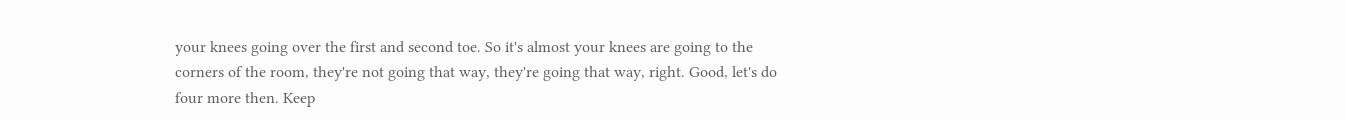your knees going over the first and second toe. So it's almost your knees are going to the corners of the room, they're not going that way, they're going that way, right. Good, let's do four more then. Keep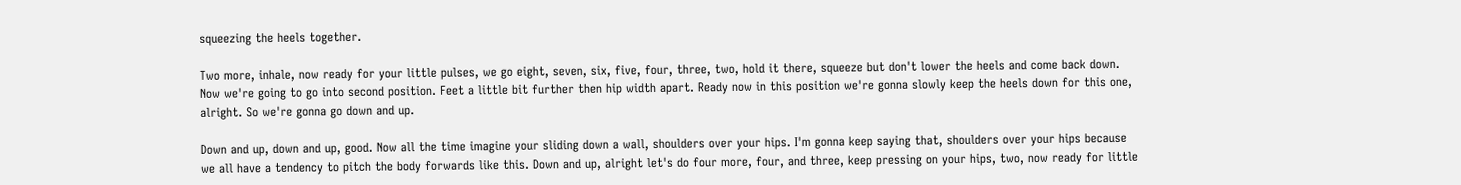squeezing the heels together.

Two more, inhale, now ready for your little pulses, we go eight, seven, six, five, four, three, two, hold it there, squeeze but don't lower the heels and come back down. Now we're going to go into second position. Feet a little bit further then hip width apart. Ready now in this position we're gonna slowly keep the heels down for this one, alright. So we're gonna go down and up.

Down and up, down and up, good. Now all the time imagine your sliding down a wall, shoulders over your hips. I'm gonna keep saying that, shoulders over your hips because we all have a tendency to pitch the body forwards like this. Down and up, alright let's do four more, four, and three, keep pressing on your hips, two, now ready for little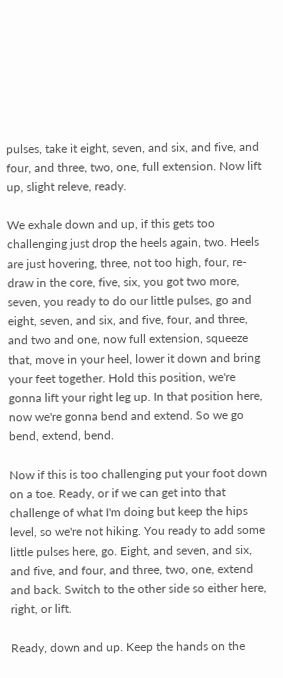pulses, take it eight, seven, and six, and five, and four, and three, two, one, full extension. Now lift up, slight releve, ready.

We exhale down and up, if this gets too challenging just drop the heels again, two. Heels are just hovering, three, not too high, four, re-draw in the core, five, six, you got two more, seven, you ready to do our little pulses, go and eight, seven, and six, and five, four, and three, and two and one, now full extension, squeeze that, move in your heel, lower it down and bring your feet together. Hold this position, we're gonna lift your right leg up. In that position here, now we're gonna bend and extend. So we go bend, extend, bend.

Now if this is too challenging put your foot down on a toe. Ready, or if we can get into that challenge of what I'm doing but keep the hips level, so we're not hiking. You ready to add some little pulses here, go. Eight, and seven, and six, and five, and four, and three, two, one, extend and back. Switch to the other side so either here, right, or lift.

Ready, down and up. Keep the hands on the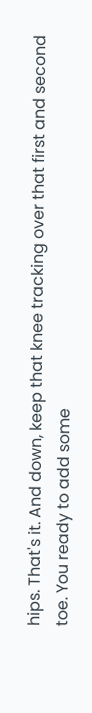hips. That's it. And down, keep that knee tracking over that first and second toe. You ready to add some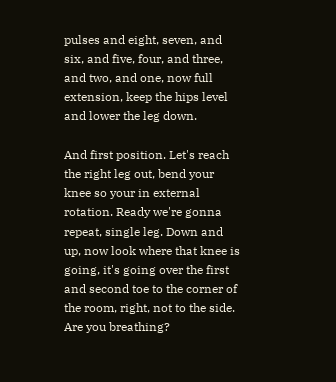pulses and eight, seven, and six, and five, four, and three, and two, and one, now full extension, keep the hips level and lower the leg down.

And first position. Let's reach the right leg out, bend your knee so your in external rotation. Ready we're gonna repeat, single leg. Down and up, now look where that knee is going, it's going over the first and second toe to the corner of the room, right, not to the side. Are you breathing?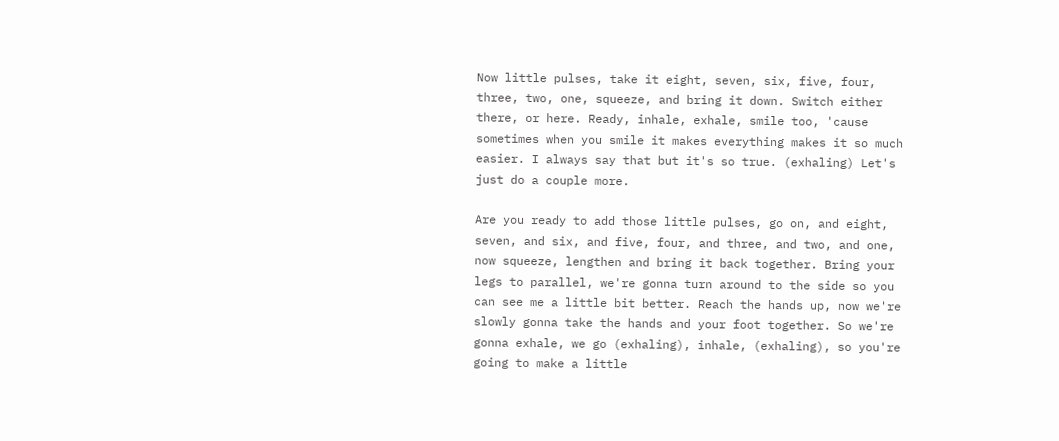Now little pulses, take it eight, seven, six, five, four, three, two, one, squeeze, and bring it down. Switch either there, or here. Ready, inhale, exhale, smile too, 'cause sometimes when you smile it makes everything makes it so much easier. I always say that but it's so true. (exhaling) Let's just do a couple more.

Are you ready to add those little pulses, go on, and eight, seven, and six, and five, four, and three, and two, and one, now squeeze, lengthen and bring it back together. Bring your legs to parallel, we're gonna turn around to the side so you can see me a little bit better. Reach the hands up, now we're slowly gonna take the hands and your foot together. So we're gonna exhale, we go (exhaling), inhale, (exhaling), so you're going to make a little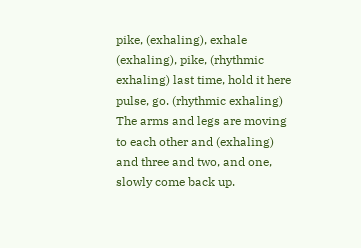pike, (exhaling), exhale (exhaling), pike, (rhythmic exhaling) last time, hold it here pulse, go. (rhythmic exhaling) The arms and legs are moving to each other and (exhaling) and three and two, and one, slowly come back up.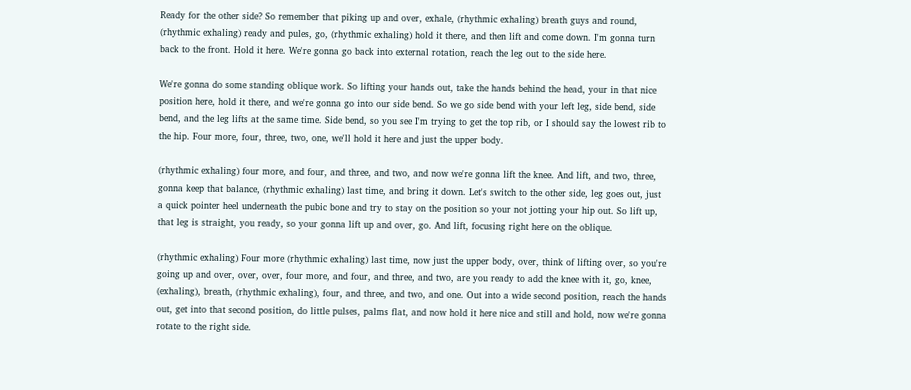Ready for the other side? So remember that piking up and over, exhale, (rhythmic exhaling) breath guys and round, (rhythmic exhaling) ready and pules, go, (rhythmic exhaling) hold it there, and then lift and come down. I'm gonna turn back to the front. Hold it here. We're gonna go back into external rotation, reach the leg out to the side here.

We're gonna do some standing oblique work. So lifting your hands out, take the hands behind the head, your in that nice position here, hold it there, and we're gonna go into our side bend. So we go side bend with your left leg, side bend, side bend, and the leg lifts at the same time. Side bend, so you see I'm trying to get the top rib, or I should say the lowest rib to the hip. Four more, four, three, two, one, we'll hold it here and just the upper body.

(rhythmic exhaling) four more, and four, and three, and two, and now we're gonna lift the knee. And lift, and two, three, gonna keep that balance, (rhythmic exhaling) last time, and bring it down. Let's switch to the other side, leg goes out, just a quick pointer heel underneath the pubic bone and try to stay on the position so your not jotting your hip out. So lift up, that leg is straight, you ready, so your gonna lift up and over, go. And lift, focusing right here on the oblique.

(rhythmic exhaling) Four more (rhythmic exhaling) last time, now just the upper body, over, think of lifting over, so you're going up and over, over, over, four more, and four, and three, and two, are you ready to add the knee with it, go, knee, (exhaling), breath, (rhythmic exhaling), four, and three, and two, and one. Out into a wide second position, reach the hands out, get into that second position, do little pulses, palms flat, and now hold it here nice and still and hold, now we're gonna rotate to the right side.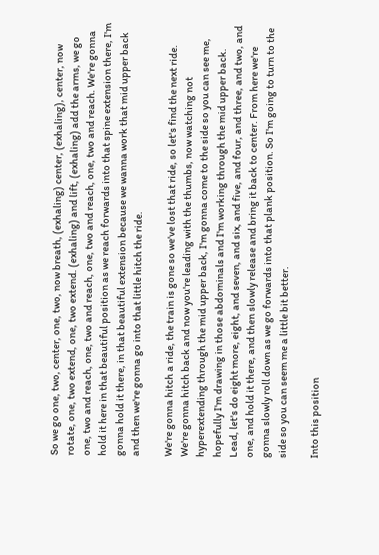So we go one, two, center, one, two, now breath, (exhaling) center, (exhaling), center, now rotate, one, two extend, one, two extend. (exhaling) and lift, (exhaling) add the arms, we go one, two and reach, one, two and reach, one, two and reach, one, two and reach. We're gonna hold it here in that beautiful position as we reach forwards into that spine extension there, I'm gonna hold it there, in that beautiful extension because we wanna work that mid upper back and then we're gonna go into that little hitch the ride.

We're gonna hitch a ride, the train is gone so we've lost that ride, so let's find the next ride. We're gonna hitch back and now you're leading with the thumbs, now watching not hyperextending through the mid upper back, I'm gonna come to the side so you can see me, hopefully I'm drawing in those abdominals and I'm working through the mid upper back. Lead, let's do eight more, eight, and seven, and six, and five, and four, and three, and two, and one, and hold it there, and then slowly release and bring it back to center. From here we're gonna slowly roll down as we go forwards into that plank position. So I'm going to turn to the side so you can seem me a little bit better.

Into this position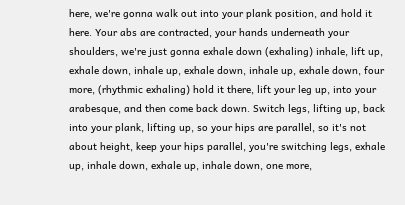here, we're gonna walk out into your plank position, and hold it here. Your abs are contracted, your hands underneath your shoulders, we're just gonna exhale down (exhaling) inhale, lift up, exhale down, inhale up, exhale down, inhale up, exhale down, four more, (rhythmic exhaling) hold it there, lift your leg up, into your arabesque, and then come back down. Switch legs, lifting up, back into your plank, lifting up, so your hips are parallel, so it's not about height, keep your hips parallel, you're switching legs, exhale up, inhale down, exhale up, inhale down, one more,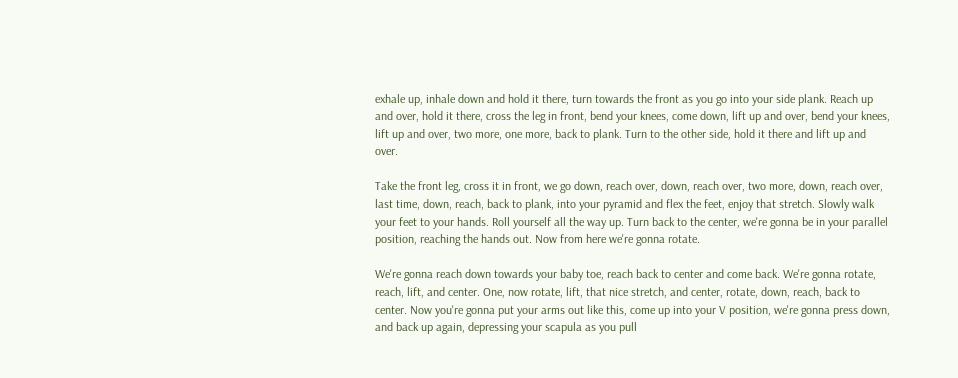exhale up, inhale down and hold it there, turn towards the front as you go into your side plank. Reach up and over, hold it there, cross the leg in front, bend your knees, come down, lift up and over, bend your knees, lift up and over, two more, one more, back to plank. Turn to the other side, hold it there and lift up and over.

Take the front leg, cross it in front, we go down, reach over, down, reach over, two more, down, reach over, last time, down, reach, back to plank, into your pyramid and flex the feet, enjoy that stretch. Slowly walk your feet to your hands. Roll yourself all the way up. Turn back to the center, we're gonna be in your parallel position, reaching the hands out. Now from here we're gonna rotate.

We're gonna reach down towards your baby toe, reach back to center and come back. We're gonna rotate, reach, lift, and center. One, now rotate, lift, that nice stretch, and center, rotate, down, reach, back to center. Now you're gonna put your arms out like this, come up into your V position, we're gonna press down, and back up again, depressing your scapula as you pull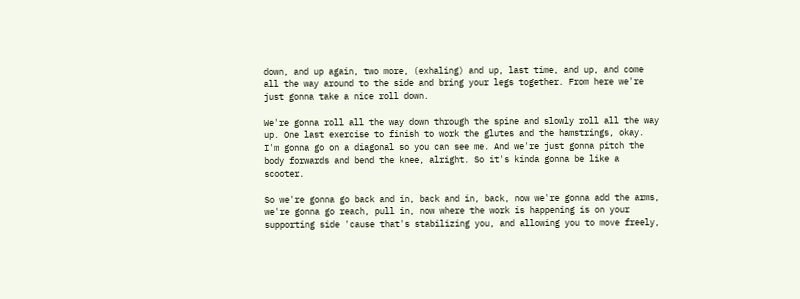down, and up again, two more, (exhaling) and up, last time, and up, and come all the way around to the side and bring your legs together. From here we're just gonna take a nice roll down.

We're gonna roll all the way down through the spine and slowly roll all the way up. One last exercise to finish to work the glutes and the hamstrings, okay. I'm gonna go on a diagonal so you can see me. And we're just gonna pitch the body forwards and bend the knee, alright. So it's kinda gonna be like a scooter.

So we're gonna go back and in, back and in, back, now we're gonna add the arms, we're gonna go reach, pull in, now where the work is happening is on your supporting side 'cause that's stabilizing you, and allowing you to move freely,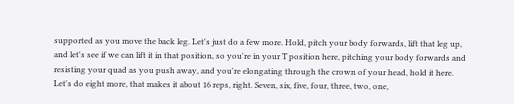supported as you move the back leg. Let's just do a few more. Hold, pitch your body forwards, lift that leg up, and let's see if we can lift it in that position, so you're in your T position here, pitching your body forwards and resisting your quad as you push away, and you're elongating through the crown of your head, hold it here. Let's do eight more, that makes it about 16 reps, right. Seven, six, five, four, three, two, one,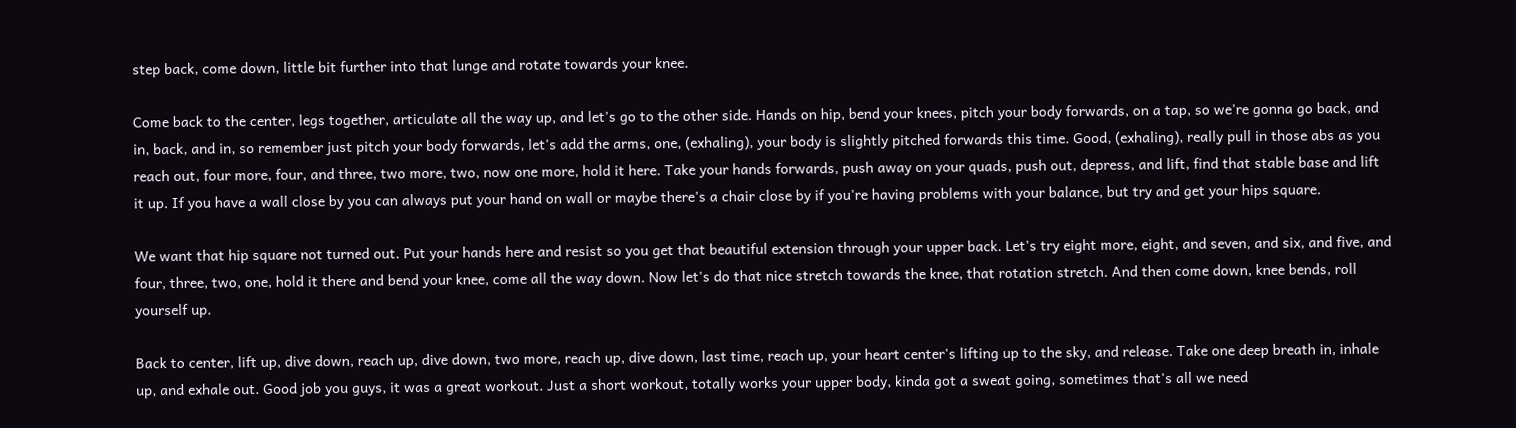step back, come down, little bit further into that lunge and rotate towards your knee.

Come back to the center, legs together, articulate all the way up, and let's go to the other side. Hands on hip, bend your knees, pitch your body forwards, on a tap, so we're gonna go back, and in, back, and in, so remember just pitch your body forwards, let's add the arms, one, (exhaling), your body is slightly pitched forwards this time. Good, (exhaling), really pull in those abs as you reach out, four more, four, and three, two more, two, now one more, hold it here. Take your hands forwards, push away on your quads, push out, depress, and lift, find that stable base and lift it up. If you have a wall close by you can always put your hand on wall or maybe there's a chair close by if you're having problems with your balance, but try and get your hips square.

We want that hip square not turned out. Put your hands here and resist so you get that beautiful extension through your upper back. Let's try eight more, eight, and seven, and six, and five, and four, three, two, one, hold it there and bend your knee, come all the way down. Now let's do that nice stretch towards the knee, that rotation stretch. And then come down, knee bends, roll yourself up.

Back to center, lift up, dive down, reach up, dive down, two more, reach up, dive down, last time, reach up, your heart center's lifting up to the sky, and release. Take one deep breath in, inhale up, and exhale out. Good job you guys, it was a great workout. Just a short workout, totally works your upper body, kinda got a sweat going, sometimes that's all we need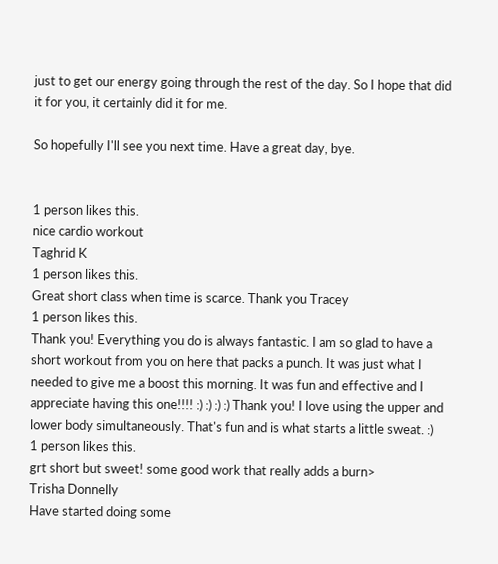just to get our energy going through the rest of the day. So I hope that did it for you, it certainly did it for me.

So hopefully I'll see you next time. Have a great day, bye.


1 person likes this.
nice cardio workout
Taghrid K
1 person likes this.
Great short class when time is scarce. Thank you Tracey
1 person likes this.
Thank you! Everything you do is always fantastic. I am so glad to have a short workout from you on here that packs a punch. It was just what I needed to give me a boost this morning. It was fun and effective and I appreciate having this one!!!! :) :) :) :) Thank you! I love using the upper and lower body simultaneously. That's fun and is what starts a little sweat. :)
1 person likes this.
grt short but sweet! some good work that really adds a burn>
Trisha Donnelly
Have started doing some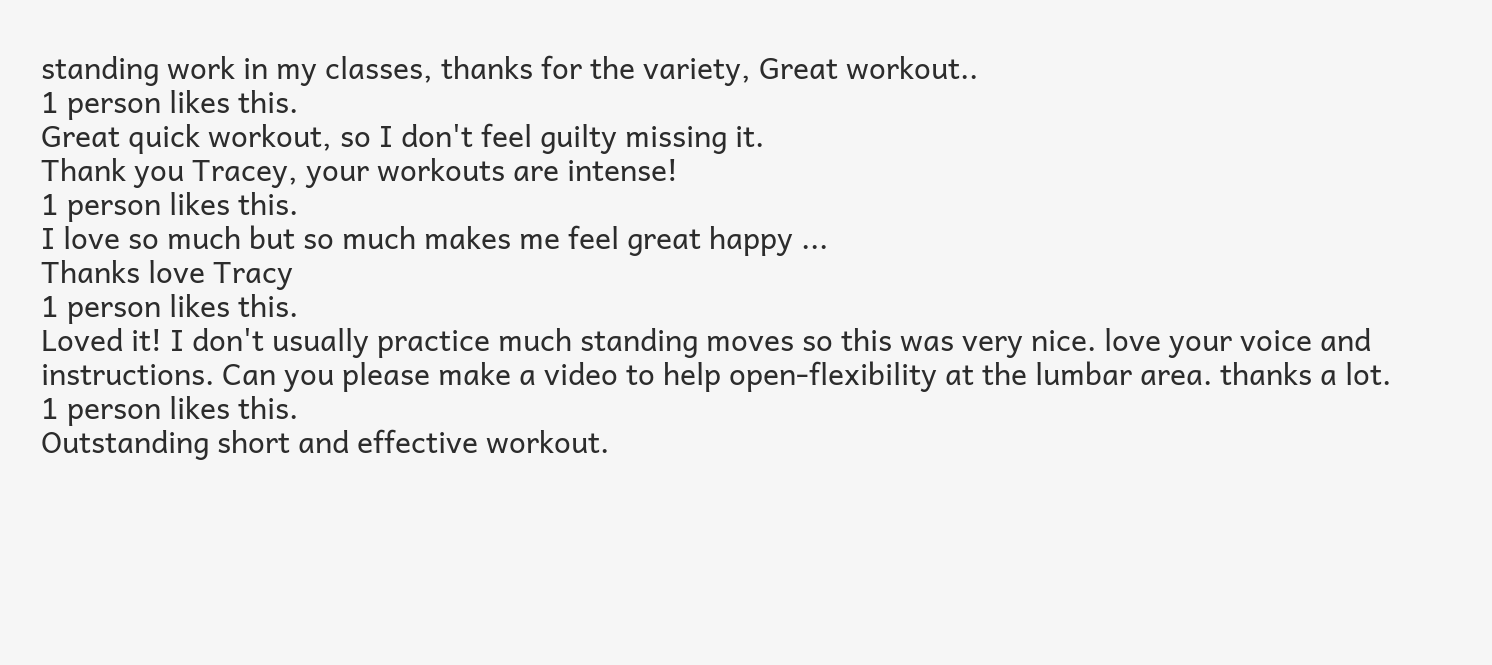standing work in my classes, thanks for the variety, Great workout..
1 person likes this.
Great quick workout, so I don't feel guilty missing it.
Thank you Tracey, your workouts are intense!
1 person likes this.
I love so much but so much makes me feel great happy ...
Thanks love Tracy
1 person likes this.
Loved it! I don't usually practice much standing moves so this was very nice. love your voice and instructions. Can you please make a video to help open-flexibility at the lumbar area. thanks a lot.
1 person likes this.
Outstanding short and effective workout.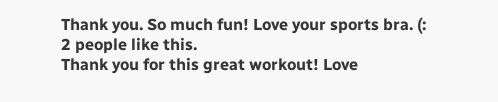Thank you. So much fun! Love your sports bra. (:
2 people like this.
Thank you for this great workout! Love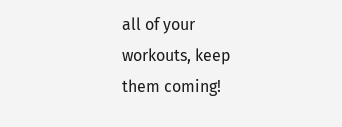all of your workouts, keep them coming!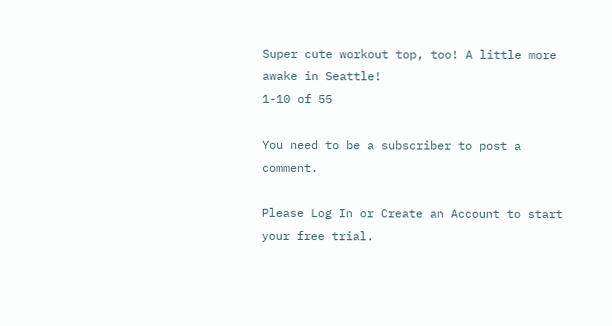Super cute workout top, too! A little more awake in Seattle!
1-10 of 55

You need to be a subscriber to post a comment.

Please Log In or Create an Account to start your free trial.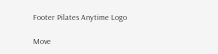Footer Pilates Anytime Logo

Move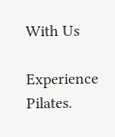With Us

Experience Pilates.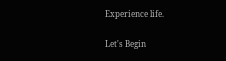Experience life.

Let's Begin